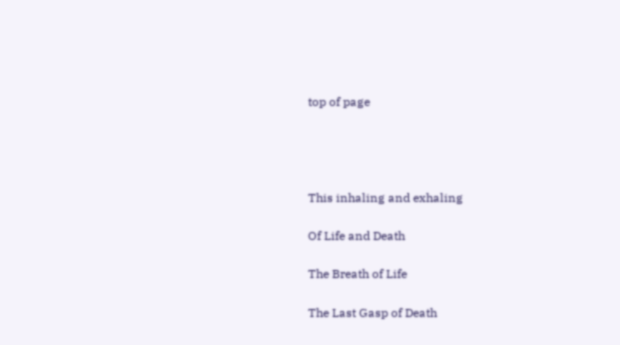top of page




This inhaling and exhaling

Of Life and Death

The Breath of Life

The Last Gasp of Death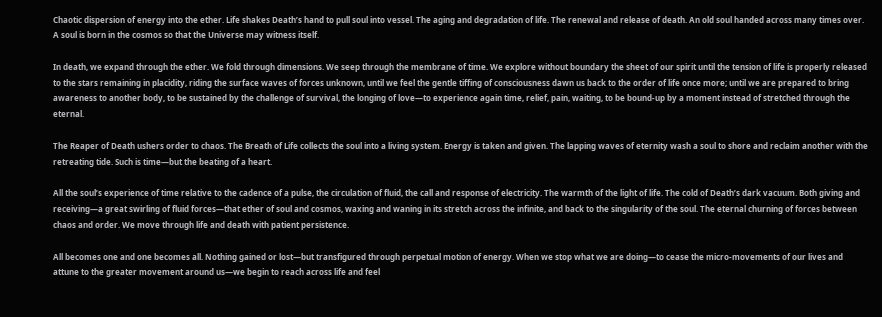Chaotic dispersion of energy into the ether. Life shakes Death’s hand to pull soul into vessel. The aging and degradation of life. The renewal and release of death. An old soul handed across many times over. A soul is born in the cosmos so that the Universe may witness itself.

In death, we expand through the ether. We fold through dimensions. We seep through the membrane of time. We explore without boundary the sheet of our spirit until the tension of life is properly released to the stars remaining in placidity, riding the surface waves of forces unknown, until we feel the gentle tiffing of consciousness dawn us back to the order of life once more; until we are prepared to bring awareness to another body, to be sustained by the challenge of survival, the longing of love—to experience again time, relief, pain, waiting, to be bound-up by a moment instead of stretched through the eternal.

The Reaper of Death ushers order to chaos. The Breath of Life collects the soul into a living system. Energy is taken and given. The lapping waves of eternity wash a soul to shore and reclaim another with the retreating tide. Such is time—but the beating of a heart.

All the soul’s experience of time relative to the cadence of a pulse, the circulation of fluid, the call and response of electricity. The warmth of the light of life. The cold of Death’s dark vacuum. Both giving and receiving—a great swirling of fluid forces—that ether of soul and cosmos, waxing and waning in its stretch across the infinite, and back to the singularity of the soul. The eternal churning of forces between chaos and order. We move through life and death with patient persistence.

All becomes one and one becomes all. Nothing gained or lost—but transfigured through perpetual motion of energy. When we stop what we are doing—to cease the micro-movements of our lives and attune to the greater movement around us—we begin to reach across life and feel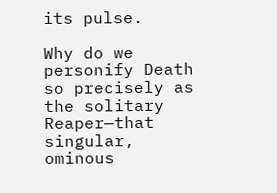its pulse.

Why do we personify Death so precisely as the solitary Reaper—that singular, ominous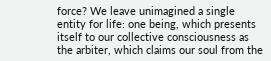force? We leave unimagined a single entity for life: one being, which presents itself to our collective consciousness as the arbiter, which claims our soul from the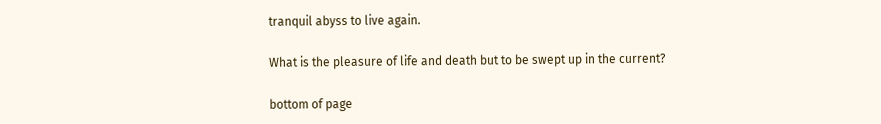tranquil abyss to live again.

What is the pleasure of life and death but to be swept up in the current?

bottom of page